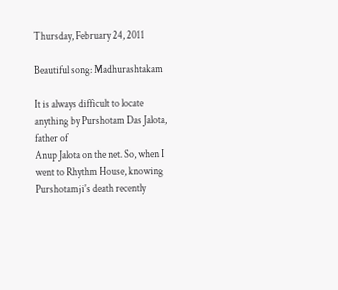Thursday, February 24, 2011

Beautiful song: Madhurashtakam

It is always difficult to locate anything by Purshotam Das Jalota, father of
Anup Jalota on the net. So, when I went to Rhythm House, knowing Purshotamji's death recently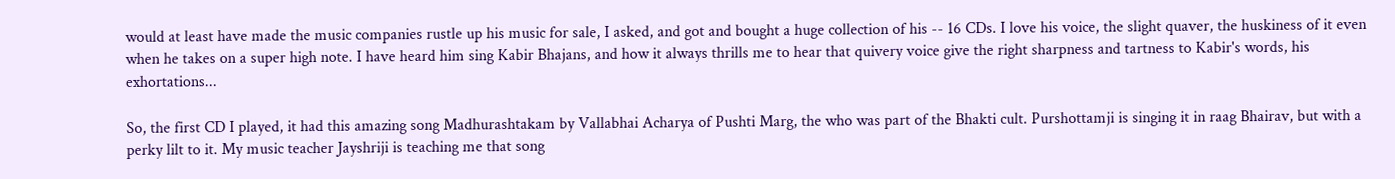would at least have made the music companies rustle up his music for sale, I asked, and got and bought a huge collection of his -- 16 CDs. I love his voice, the slight quaver, the huskiness of it even when he takes on a super high note. I have heard him sing Kabir Bhajans, and how it always thrills me to hear that quivery voice give the right sharpness and tartness to Kabir's words, his exhortations...

So, the first CD I played, it had this amazing song Madhurashtakam by Vallabhai Acharya of Pushti Marg, the who was part of the Bhakti cult. Purshottamji is singing it in raag Bhairav, but with a perky lilt to it. My music teacher Jayshriji is teaching me that song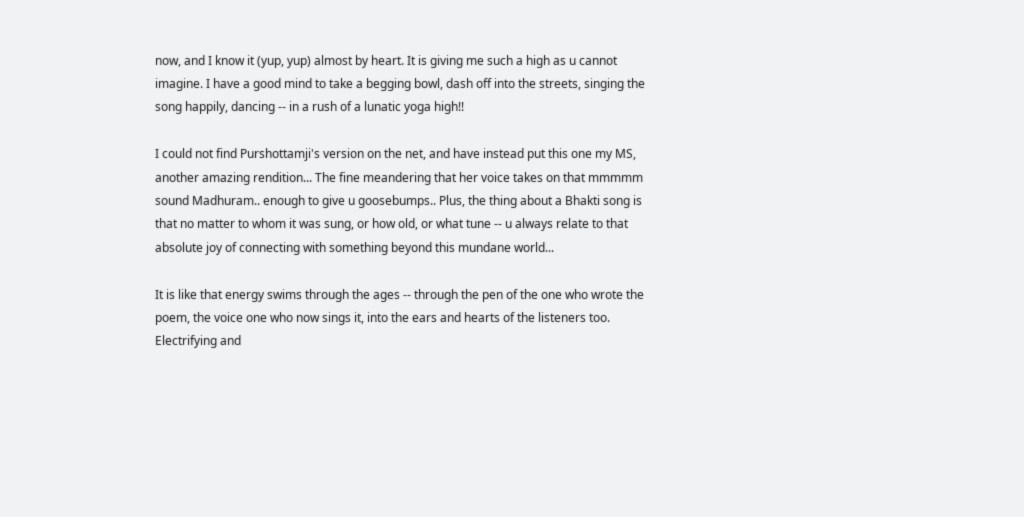now, and I know it (yup, yup) almost by heart. It is giving me such a high as u cannot imagine. I have a good mind to take a begging bowl, dash off into the streets, singing the song happily, dancing -- in a rush of a lunatic yoga high!!

I could not find Purshottamji's version on the net, and have instead put this one my MS, another amazing rendition... The fine meandering that her voice takes on that mmmmm sound Madhuram.. enough to give u goosebumps.. Plus, the thing about a Bhakti song is that no matter to whom it was sung, or how old, or what tune -- u always relate to that absolute joy of connecting with something beyond this mundane world...

It is like that energy swims through the ages -- through the pen of the one who wrote the poem, the voice one who now sings it, into the ears and hearts of the listeners too. Electrifying and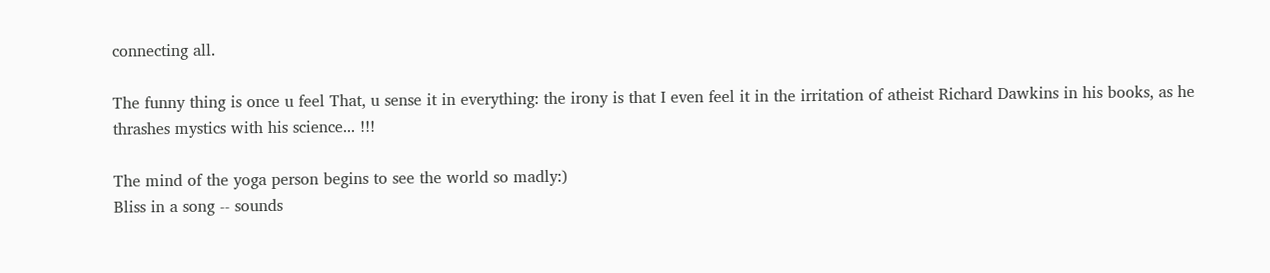connecting all.

The funny thing is once u feel That, u sense it in everything: the irony is that I even feel it in the irritation of atheist Richard Dawkins in his books, as he thrashes mystics with his science... !!!

The mind of the yoga person begins to see the world so madly:)
Bliss in a song -- sounds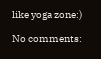like yoga zone:)

No comments: